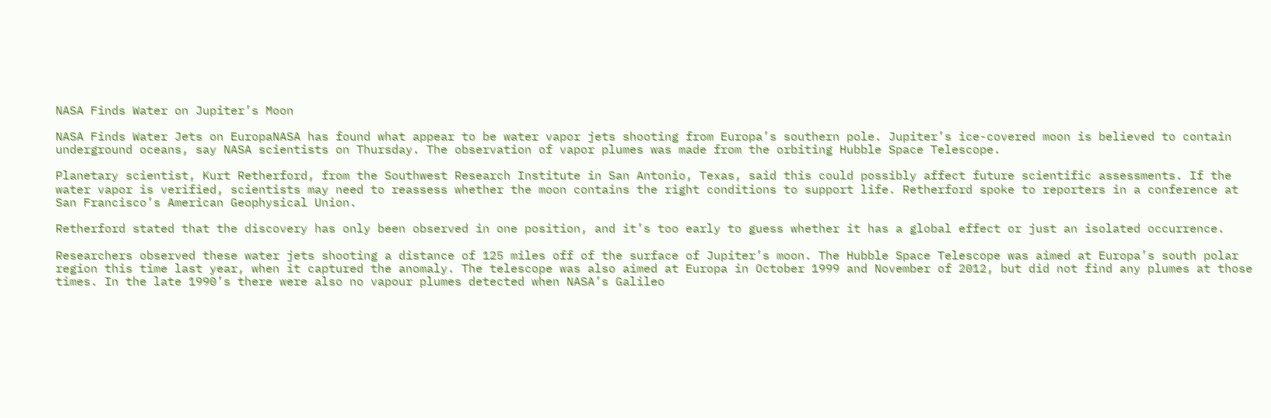NASA Finds Water on Jupiter’s Moon

NASA Finds Water Jets on EuropaNASA has found what appear to be water vapor jets shooting from Europa’s southern pole. Jupiter’s ice-covered moon is believed to contain underground oceans, say NASA scientists on Thursday. The observation of vapor plumes was made from the orbiting Hubble Space Telescope.

Planetary scientist, Kurt Retherford, from the Southwest Research Institute in San Antonio, Texas, said this could possibly affect future scientific assessments. If the water vapor is verified, scientists may need to reassess whether the moon contains the right conditions to support life. Retherford spoke to reporters in a conference at San Francisco’s American Geophysical Union.

Retherford stated that the discovery has only been observed in one position, and it’s too early to guess whether it has a global effect or just an isolated occurrence.

Researchers observed these water jets shooting a distance of 125 miles off of the surface of Jupiter’s moon. The Hubble Space Telescope was aimed at Europa’s south polar region this time last year, when it captured the anomaly. The telescope was also aimed at Europa in October 1999 and November of 2012, but did not find any plumes at those times. In the late 1990’s there were also no vapour plumes detected when NASA’s Galileo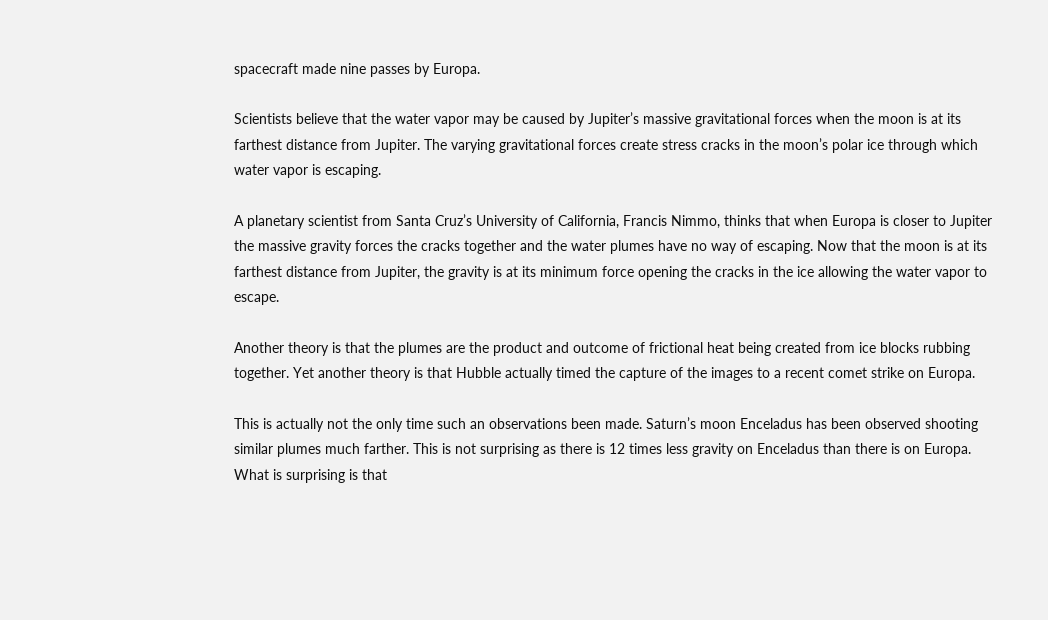spacecraft made nine passes by Europa.

Scientists believe that the water vapor may be caused by Jupiter’s massive gravitational forces when the moon is at its farthest distance from Jupiter. The varying gravitational forces create stress cracks in the moon’s polar ice through which water vapor is escaping.

A planetary scientist from Santa Cruz’s University of California, Francis Nimmo, thinks that when Europa is closer to Jupiter the massive gravity forces the cracks together and the water plumes have no way of escaping. Now that the moon is at its farthest distance from Jupiter, the gravity is at its minimum force opening the cracks in the ice allowing the water vapor to escape.

Another theory is that the plumes are the product and outcome of frictional heat being created from ice blocks rubbing together. Yet another theory is that Hubble actually timed the capture of the images to a recent comet strike on Europa.

This is actually not the only time such an observations been made. Saturn’s moon Enceladus has been observed shooting similar plumes much farther. This is not surprising as there is 12 times less gravity on Enceladus than there is on Europa. What is surprising is that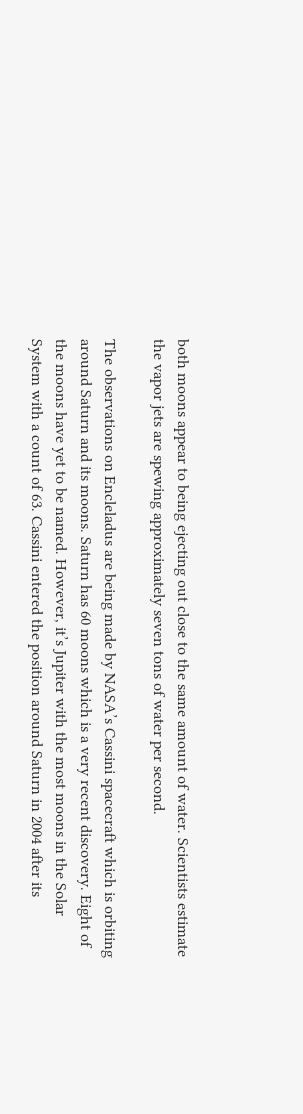both moons appear to being ejecting out close to the same amount of water. Scientists estimate the vapor jets are spewing approximately seven tons of water per second.

The observations on Encleladus are being made by NASA’s Cassini spacecraft which is orbiting around Saturn and its moons. Saturn has 60 moons which is a very recent discovery. Eight of the moons have yet to be named. However, it’s Jupiter with the most moons in the Solar System with a count of 63. Cassini entered the position around Saturn in 2004 after its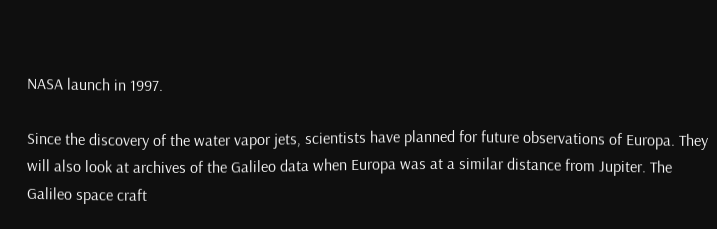NASA launch in 1997.

Since the discovery of the water vapor jets, scientists have planned for future observations of Europa. They will also look at archives of the Galileo data when Europa was at a similar distance from Jupiter. The Galileo space craft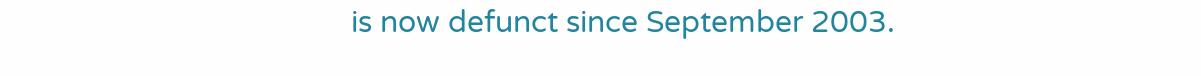is now defunct since September 2003.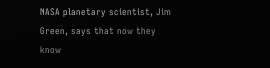NASA planetary scientist, Jim Green, says that now they know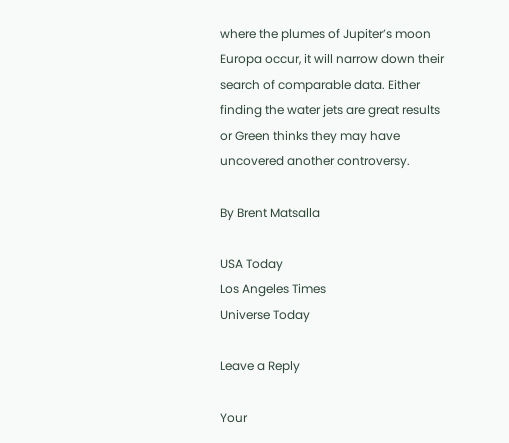where the plumes of Jupiter’s moon Europa occur, it will narrow down their search of comparable data. Either finding the water jets are great results or Green thinks they may have uncovered another controversy.

By Brent Matsalla

USA Today
Los Angeles Times
Universe Today

Leave a Reply

Your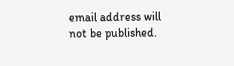email address will not be published.